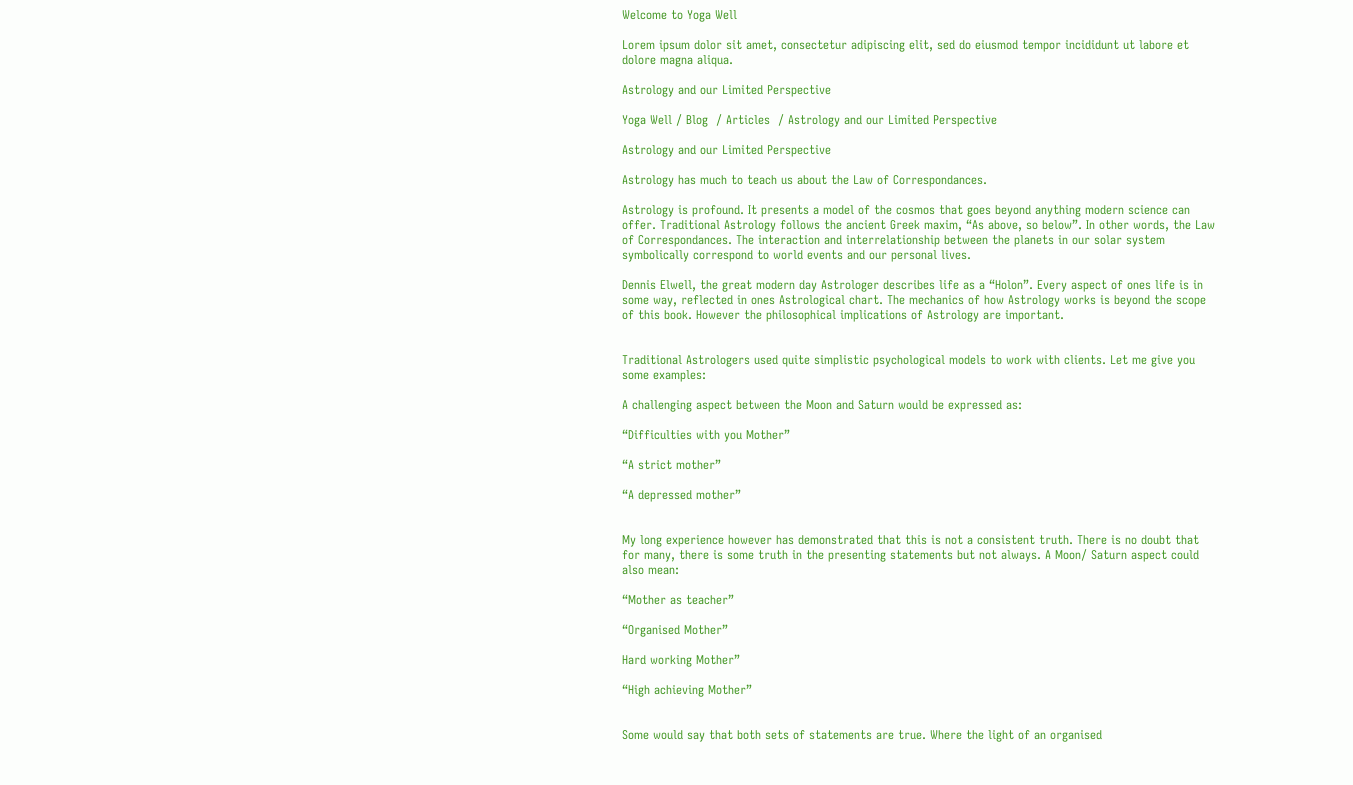Welcome to Yoga Well

Lorem ipsum dolor sit amet, consectetur adipiscing elit, sed do eiusmod tempor incididunt ut labore et dolore magna aliqua.

Astrology and our Limited Perspective

Yoga Well / Blog  / Articles  / Astrology and our Limited Perspective

Astrology and our Limited Perspective

Astrology has much to teach us about the Law of Correspondances.

Astrology is profound. It presents a model of the cosmos that goes beyond anything modern science can offer. Traditional Astrology follows the ancient Greek maxim, “As above, so below”. In other words, the Law of Correspondances. The interaction and interrelationship between the planets in our solar system symbolically correspond to world events and our personal lives.

Dennis Elwell, the great modern day Astrologer describes life as a “Holon”. Every aspect of ones life is in some way, reflected in ones Astrological chart. The mechanics of how Astrology works is beyond the scope of this book. However the philosophical implications of Astrology are important.


Traditional Astrologers used quite simplistic psychological models to work with clients. Let me give you some examples:

A challenging aspect between the Moon and Saturn would be expressed as:

“Difficulties with you Mother”

“A strict mother”

“A depressed mother”


My long experience however has demonstrated that this is not a consistent truth. There is no doubt that for many, there is some truth in the presenting statements but not always. A Moon/ Saturn aspect could also mean:

“Mother as teacher”

“Organised Mother”

Hard working Mother”

“High achieving Mother”


Some would say that both sets of statements are true. Where the light of an organised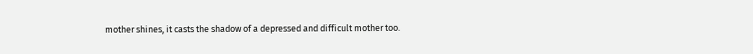mother shines, it casts the shadow of a depressed and difficult mother too.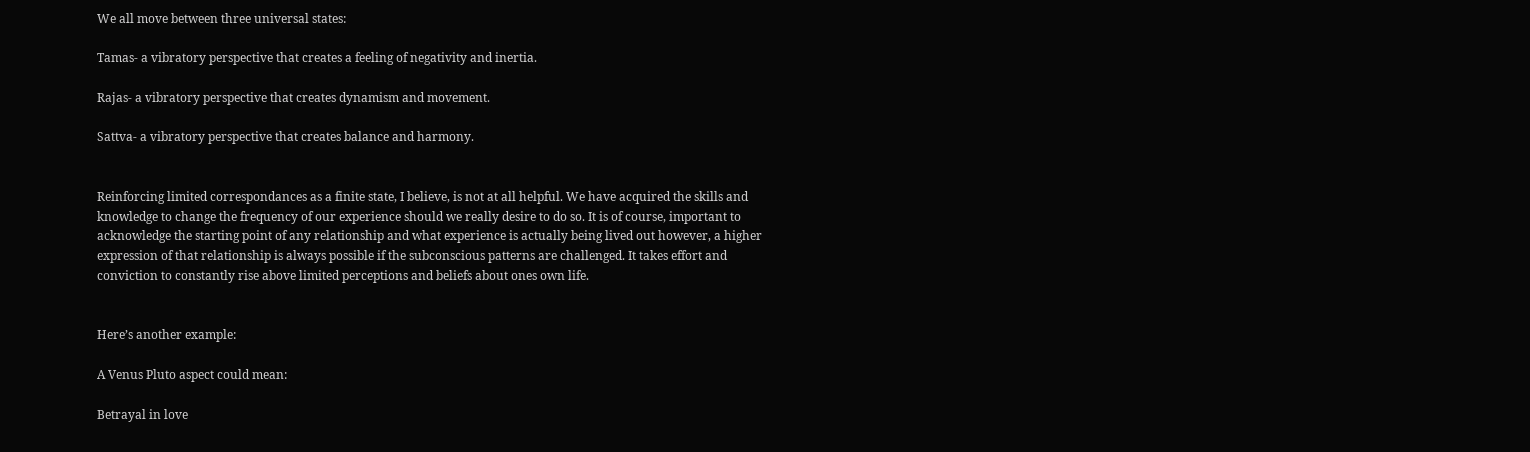We all move between three universal states:

Tamas- a vibratory perspective that creates a feeling of negativity and inertia.

Rajas- a vibratory perspective that creates dynamism and movement.

Sattva- a vibratory perspective that creates balance and harmony.


Reinforcing limited correspondances as a finite state, I believe, is not at all helpful. We have acquired the skills and knowledge to change the frequency of our experience should we really desire to do so. It is of course, important to acknowledge the starting point of any relationship and what experience is actually being lived out however, a higher expression of that relationship is always possible if the subconscious patterns are challenged. It takes effort and conviction to constantly rise above limited perceptions and beliefs about ones own life.


Here’s another example:

A Venus Pluto aspect could mean:

Betrayal in love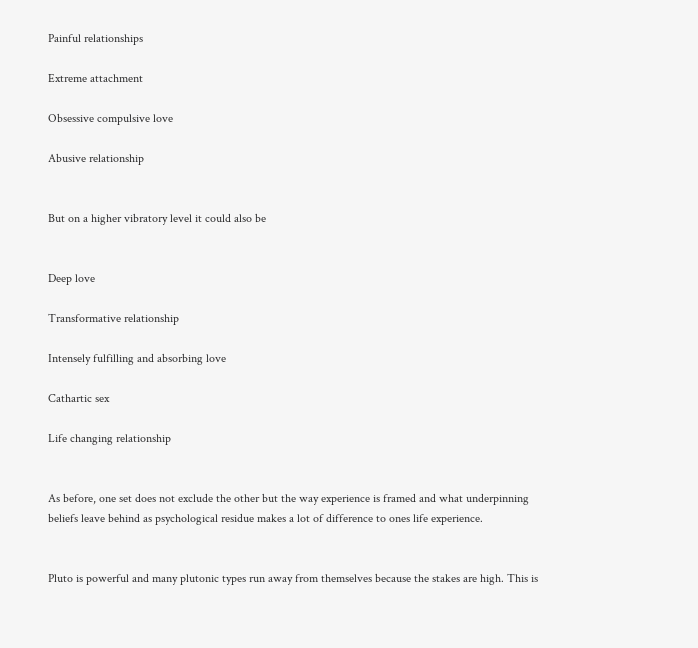Painful relationships

Extreme attachment

Obsessive compulsive love

Abusive relationship


But on a higher vibratory level it could also be


Deep love

Transformative relationship

Intensely fulfilling and absorbing love

Cathartic sex

Life changing relationship


As before, one set does not exclude the other but the way experience is framed and what underpinning beliefs leave behind as psychological residue makes a lot of difference to ones life experience.


Pluto is powerful and many plutonic types run away from themselves because the stakes are high. This is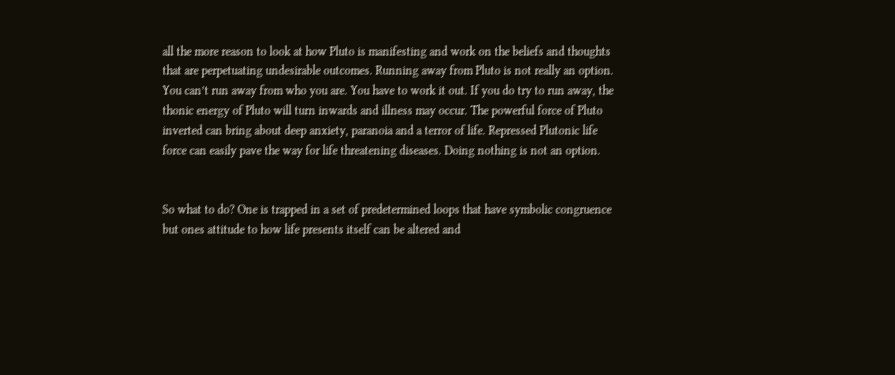all the more reason to look at how Pluto is manifesting and work on the beliefs and thoughts that are perpetuating undesirable outcomes. Running away from Pluto is not really an option. You can’t run away from who you are. You have to work it out. If you do try to run away, the thonic energy of Pluto will turn inwards and illness may occur. The powerful force of Pluto inverted can bring about deep anxiety, paranoia and a terror of life. Repressed Plutonic life force can easily pave the way for life threatening diseases. Doing nothing is not an option.


So what to do? One is trapped in a set of predetermined loops that have symbolic congruence but ones attitude to how life presents itself can be altered and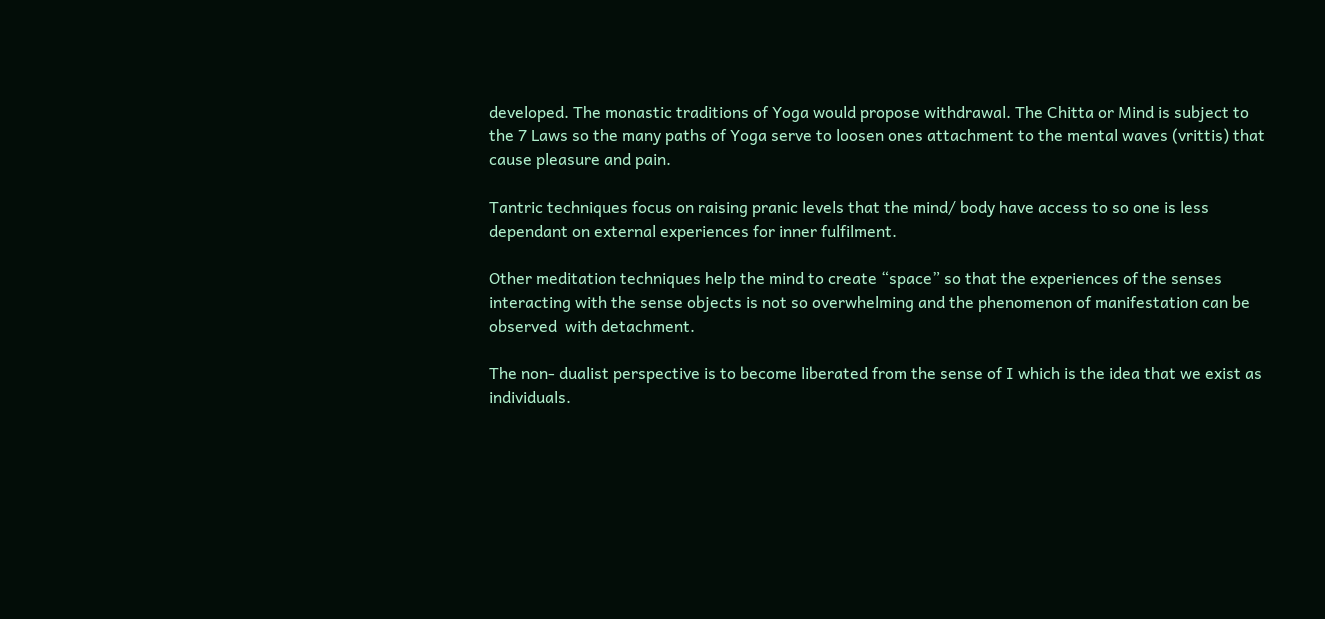developed. The monastic traditions of Yoga would propose withdrawal. The Chitta or Mind is subject to the 7 Laws so the many paths of Yoga serve to loosen ones attachment to the mental waves (vrittis) that cause pleasure and pain.

Tantric techniques focus on raising pranic levels that the mind/ body have access to so one is less dependant on external experiences for inner fulfilment.

Other meditation techniques help the mind to create “space” so that the experiences of the senses interacting with the sense objects is not so overwhelming and the phenomenon of manifestation can be observed  with detachment.

The non- dualist perspective is to become liberated from the sense of I which is the idea that we exist as individuals.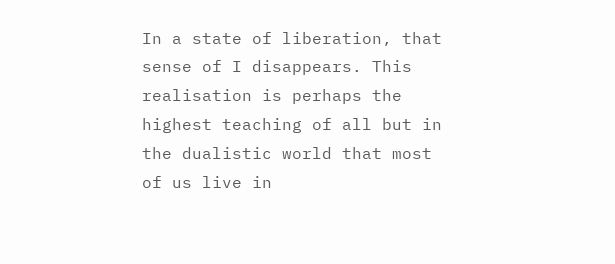In a state of liberation, that sense of I disappears. This realisation is perhaps the highest teaching of all but in the dualistic world that most of us live in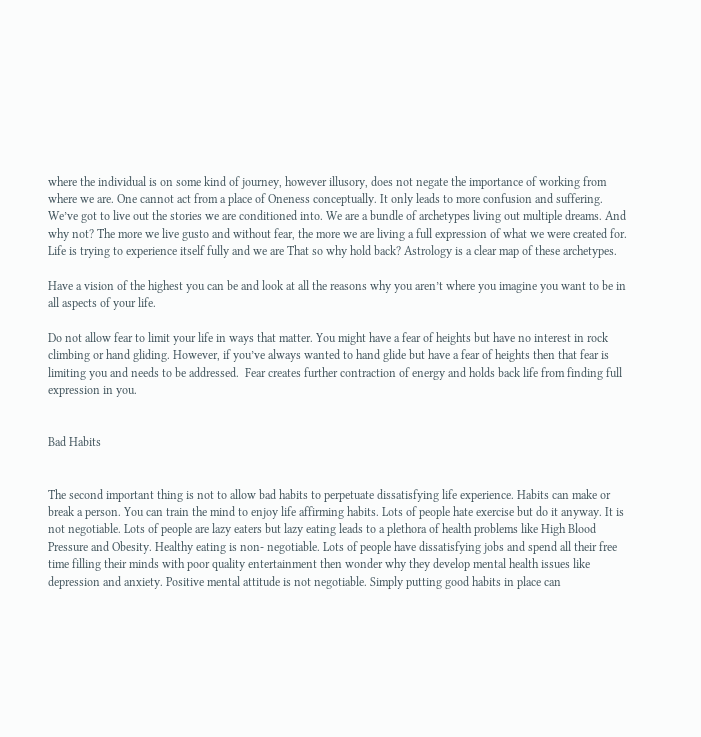where the individual is on some kind of journey, however illusory, does not negate the importance of working from where we are. One cannot act from a place of Oneness conceptually. It only leads to more confusion and suffering. We’ve got to live out the stories we are conditioned into. We are a bundle of archetypes living out multiple dreams. And why not? The more we live gusto and without fear, the more we are living a full expression of what we were created for. Life is trying to experience itself fully and we are That so why hold back? Astrology is a clear map of these archetypes.

Have a vision of the highest you can be and look at all the reasons why you aren’t where you imagine you want to be in all aspects of your life.

Do not allow fear to limit your life in ways that matter. You might have a fear of heights but have no interest in rock climbing or hand gliding. However, if you’ve always wanted to hand glide but have a fear of heights then that fear is limiting you and needs to be addressed.  Fear creates further contraction of energy and holds back life from finding full expression in you.


Bad Habits


The second important thing is not to allow bad habits to perpetuate dissatisfying life experience. Habits can make or break a person. You can train the mind to enjoy life affirming habits. Lots of people hate exercise but do it anyway. It is not negotiable. Lots of people are lazy eaters but lazy eating leads to a plethora of health problems like High Blood Pressure and Obesity. Healthy eating is non- negotiable. Lots of people have dissatisfying jobs and spend all their free time filling their minds with poor quality entertainment then wonder why they develop mental health issues like depression and anxiety. Positive mental attitude is not negotiable. Simply putting good habits in place can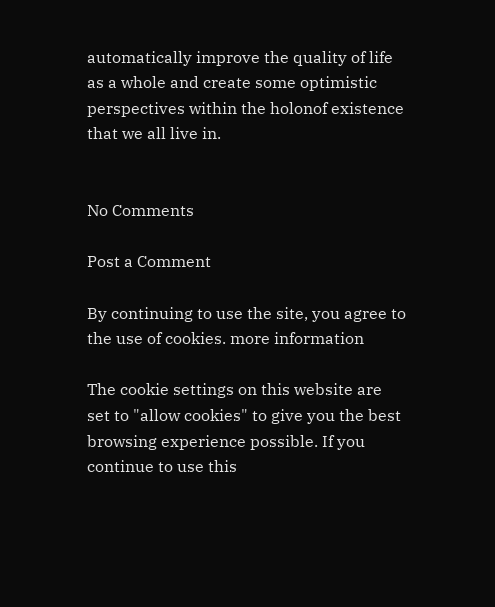automatically improve the quality of life as a whole and create some optimistic perspectives within the holonof existence that we all live in.


No Comments

Post a Comment

By continuing to use the site, you agree to the use of cookies. more information

The cookie settings on this website are set to "allow cookies" to give you the best browsing experience possible. If you continue to use this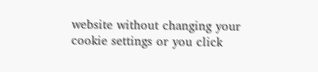website without changing your cookie settings or you click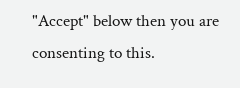"Accept" below then you are consenting to this.